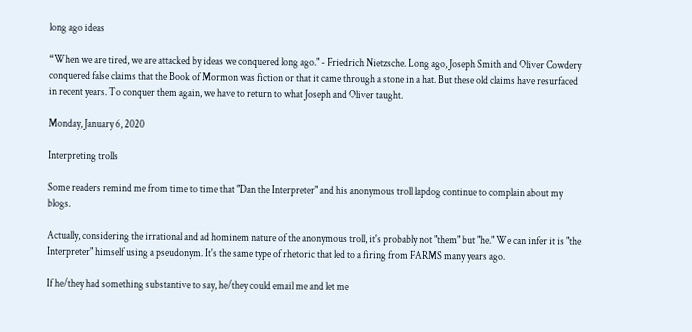long ago ideas

“When we are tired, we are attacked by ideas we conquered long ago." - Friedrich Nietzsche. Long ago, Joseph Smith and Oliver Cowdery conquered false claims that the Book of Mormon was fiction or that it came through a stone in a hat. But these old claims have resurfaced in recent years. To conquer them again, we have to return to what Joseph and Oliver taught.

Monday, January 6, 2020

Interpreting trolls

Some readers remind me from time to time that "Dan the Interpreter" and his anonymous troll lapdog continue to complain about my blogs.

Actually, considering the irrational and ad hominem nature of the anonymous troll, it's probably not "them" but "he." We can infer it is "the Interpreter" himself using a pseudonym. It's the same type of rhetoric that led to a firing from FARMS many years ago.

If he/they had something substantive to say, he/they could email me and let me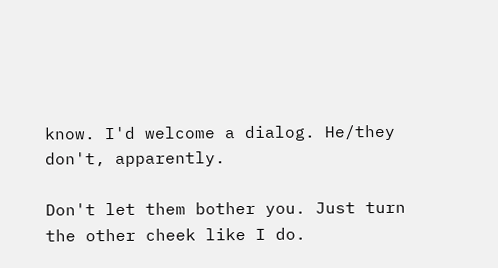know. I'd welcome a dialog. He/they don't, apparently.

Don't let them bother you. Just turn the other cheek like I do.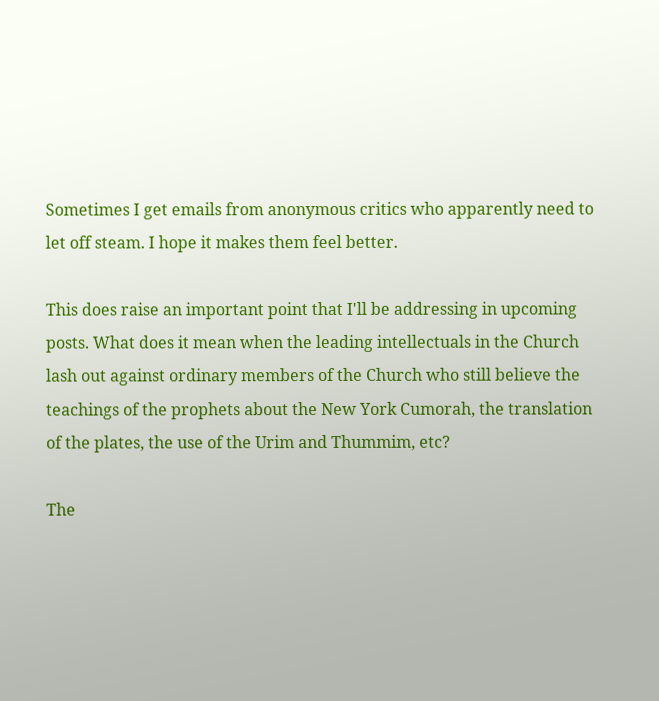Sometimes I get emails from anonymous critics who apparently need to let off steam. I hope it makes them feel better.

This does raise an important point that I'll be addressing in upcoming posts. What does it mean when the leading intellectuals in the Church lash out against ordinary members of the Church who still believe the teachings of the prophets about the New York Cumorah, the translation of the plates, the use of the Urim and Thummim, etc?

The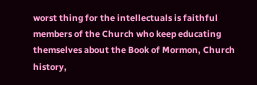worst thing for the intellectuals is faithful members of the Church who keep educating themselves about the Book of Mormon, Church history,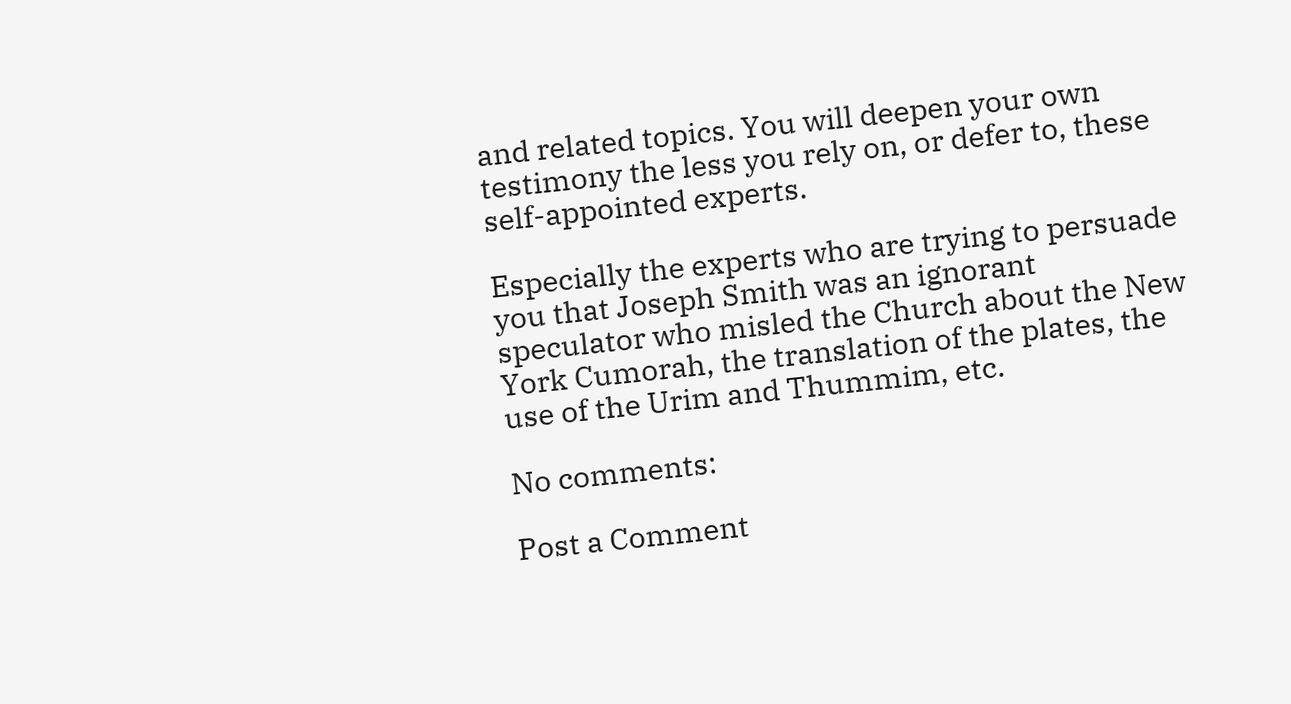and related topics. You will deepen your own testimony the less you rely on, or defer to, these self-appointed experts.

Especially the experts who are trying to persuade you that Joseph Smith was an ignorant speculator who misled the Church about the New York Cumorah, the translation of the plates, the use of the Urim and Thummim, etc.

No comments:

Post a Comment